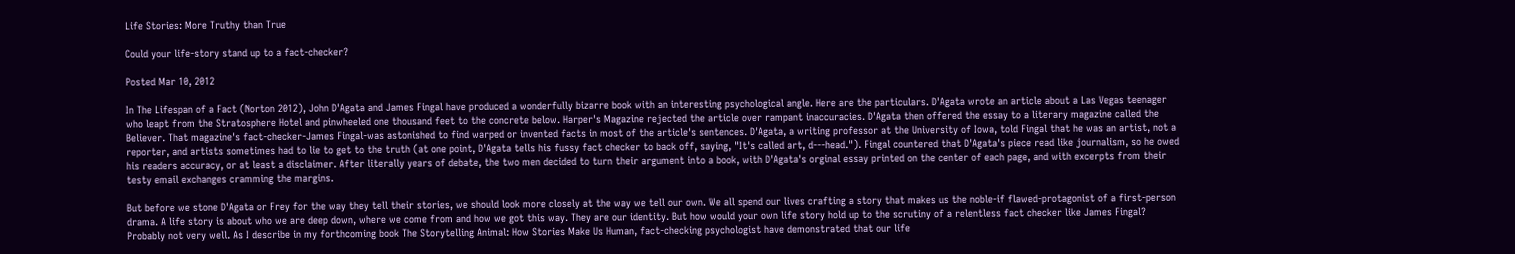Life Stories: More Truthy than True

Could your life-story stand up to a fact-checker?

Posted Mar 10, 2012

In The Lifespan of a Fact (Norton 2012), John D'Agata and James Fingal have produced a wonderfully bizarre book with an interesting psychological angle. Here are the particulars. D'Agata wrote an article about a Las Vegas teenager who leapt from the Stratosphere Hotel and pinwheeled one thousand feet to the concrete below. Harper's Magazine rejected the article over rampant inaccuracies. D'Agata then offered the essay to a literary magazine called the Believer. That magazine's fact-checker-James Fingal-was astonished to find warped or invented facts in most of the article's sentences. D'Agata, a writing professor at the University of Iowa, told Fingal that he was an artist, not a reporter, and artists sometimes had to lie to get to the truth (at one point, D'Agata tells his fussy fact checker to back off, saying, "It's called art, d---head."). Fingal countered that D'Agata's piece read like journalism, so he owed his readers accuracy, or at least a disclaimer. After literally years of debate, the two men decided to turn their argument into a book, with D'Agata's orginal essay printed on the center of each page, and with excerpts from their testy email exchanges cramming the margins.

But before we stone D'Agata or Frey for the way they tell their stories, we should look more closely at the way we tell our own. We all spend our lives crafting a story that makes us the noble-if flawed-protagonist of a first-person drama. A life story is about who we are deep down, where we come from and how we got this way. They are our identity. But how would your own life story hold up to the scrutiny of a relentless fact checker like James Fingal? Probably not very well. As I describe in my forthcoming book The Storytelling Animal: How Stories Make Us Human, fact-checking psychologist have demonstrated that our life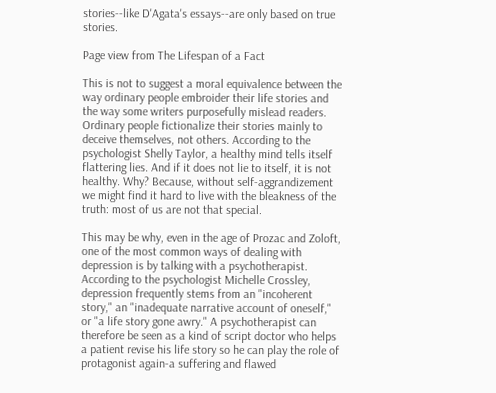stories--like D'Agata's essays--are only based on true stories.

Page view from The Lifespan of a Fact

This is not to suggest a moral equivalence between the way ordinary people embroider their life stories and the way some writers purposefully mislead readers. Ordinary people fictionalize their stories mainly to deceive themselves, not others. According to the psychologist Shelly Taylor, a healthy mind tells itself flattering lies. And if it does not lie to itself, it is not healthy. Why? Because, without self-aggrandizement we might find it hard to live with the bleakness of the truth: most of us are not that special.

This may be why, even in the age of Prozac and Zoloft, one of the most common ways of dealing with depression is by talking with a psychotherapist. According to the psychologist Michelle Crossley, depression frequently stems from an "incoherent story," an "inadequate narrative account of oneself," or "a life story gone awry." A psychotherapist can therefore be seen as a kind of script doctor who helps a patient revise his life story so he can play the role of protagonist again-a suffering and flawed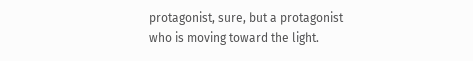protagonist, sure, but a protagonist who is moving toward the light.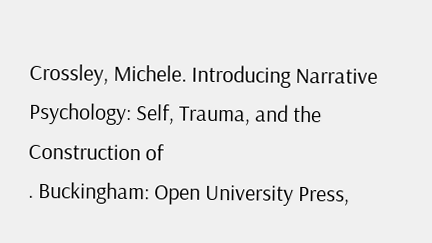Crossley, Michele. Introducing Narrative Psychology: Self, Trauma, and the Construction of
. Buckingham: Open University Press,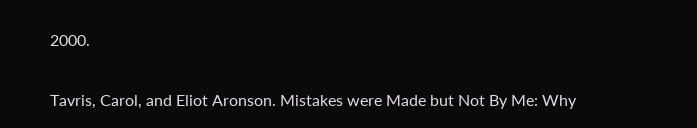2000.

Tavris, Carol, and Eliot Aronson. Mistakes were Made but Not By Me: Why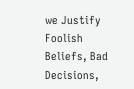we Justify Foolish
Beliefs, Bad Decisions,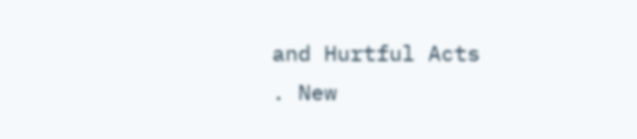and Hurtful Acts
. New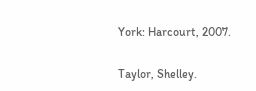York: Harcourt, 2007.

Taylor, Shelley.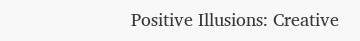Positive Illusions: Creative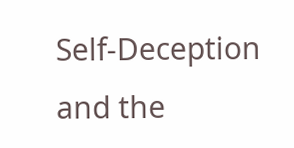Self-Deception and the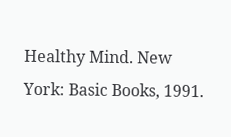Healthy Mind. New
York: Basic Books, 1991.